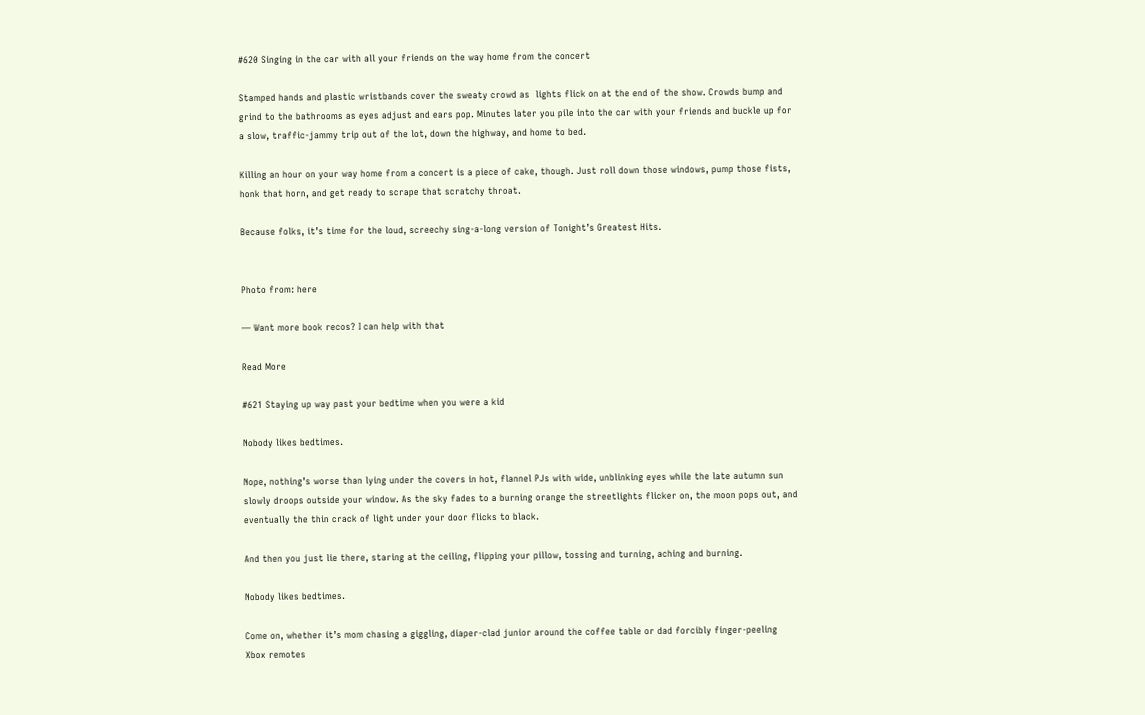#620 Singing in the car with all your friends on the way home from the concert

Stamped hands and plastic wristbands cover the sweaty crowd as  lights flick on at the end of the show. Crowds bump and grind to the bathrooms as eyes adjust and ears pop. Minutes later you pile into the car with your friends and buckle up for a slow, traffic-jammy trip out of the lot, down the highway, and home to bed.

Killing an hour on your way home from a concert is a piece of cake, though. Just roll down those windows, pump those fists, honk that horn, and get ready to scrape that scratchy throat.

Because folks, it’s time for the loud, screechy sing-a-long version of Tonight’s Greatest Hits.


Photo from: here

— Want more book recos? I can help with that

Read More

#621 Staying up way past your bedtime when you were a kid

Nobody likes bedtimes.

Nope, nothing’s worse than lying under the covers in hot, flannel PJs with wide, unblinking eyes while the late autumn sun slowly droops outside your window. As the sky fades to a burning orange the streetlights flicker on, the moon pops out, and eventually the thin crack of light under your door flicks to black.

And then you just lie there, staring at the ceiling, flipping your pillow, tossing and turning, aching and burning.

Nobody likes bedtimes.

Come on, whether it’s mom chasing a giggling, diaper-clad junior around the coffee table or dad forcibly finger-peeling Xbox remotes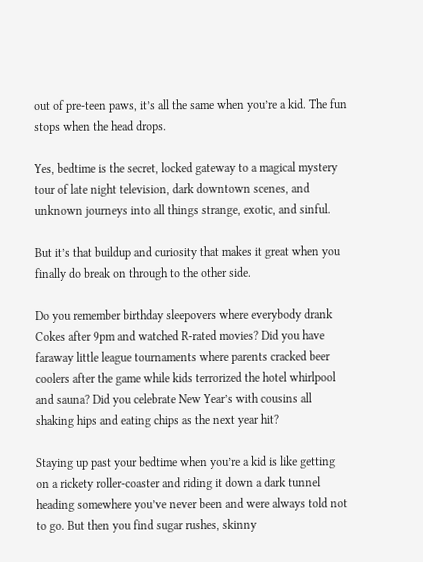out of pre-teen paws, it’s all the same when you’re a kid. The fun stops when the head drops.

Yes, bedtime is the secret, locked gateway to a magical mystery tour of late night television, dark downtown scenes, and unknown journeys into all things strange, exotic, and sinful.

But it’s that buildup and curiosity that makes it great when you finally do break on through to the other side.

Do you remember birthday sleepovers where everybody drank Cokes after 9pm and watched R-rated movies? Did you have faraway little league tournaments where parents cracked beer coolers after the game while kids terrorized the hotel whirlpool and sauna? Did you celebrate New Year’s with cousins all shaking hips and eating chips as the next year hit?

Staying up past your bedtime when you’re a kid is like getting on a rickety roller-coaster and riding it down a dark tunnel heading somewhere you’ve never been and were always told not to go. But then you find sugar rushes, skinny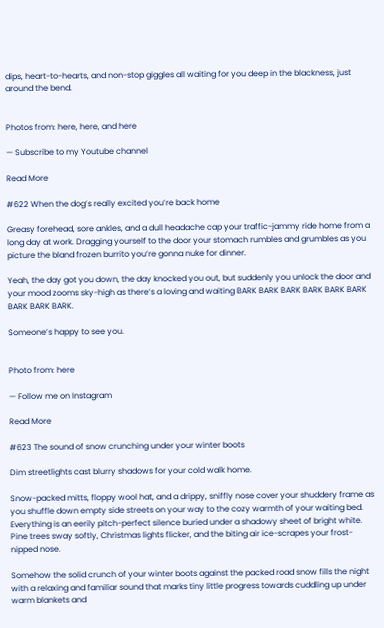dips, heart-to-hearts, and non-stop giggles all waiting for you deep in the blackness, just around the bend.


Photos from: here, here, and here

— Subscribe to my Youtube channel

Read More

#622 When the dog’s really excited you’re back home

Greasy forehead, sore ankles, and a dull headache cap your traffic-jammy ride home from a long day at work. Dragging yourself to the door your stomach rumbles and grumbles as you picture the bland frozen burrito you’re gonna nuke for dinner.

Yeah, the day got you down, the day knocked you out, but suddenly you unlock the door and your mood zooms sky-high as there’s a loving and waiting BARK BARK BARK BARK BARK BARK BARK BARK BARK.

Someone’s happy to see you.


Photo from: here

— Follow me on Instagram

Read More

#623 The sound of snow crunching under your winter boots

Dim streetlights cast blurry shadows for your cold walk home.

Snow-packed mitts, floppy wool hat, and a drippy, sniffly nose cover your shuddery frame as you shuffle down empty side streets on your way to the cozy warmth of your waiting bed. Everything is an eerily pitch-perfect silence buried under a shadowy sheet of bright white. Pine trees sway softly, Christmas lights flicker, and the biting air ice-scrapes your frost-nipped nose.

Somehow the solid crunch of your winter boots against the packed road snow fills the night with a relaxing and familiar sound that marks tiny little progress towards cuddling up under warm blankets and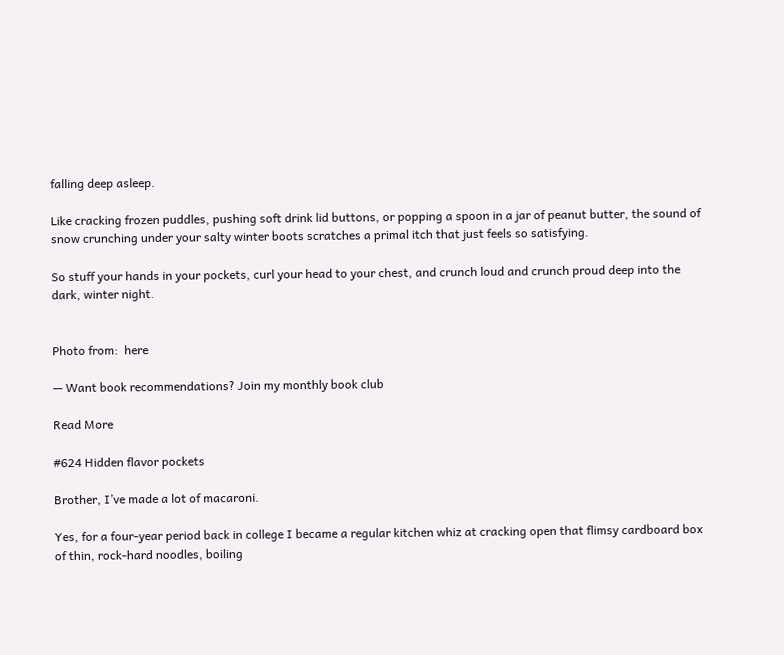falling deep asleep.

Like cracking frozen puddles, pushing soft drink lid buttons, or popping a spoon in a jar of peanut butter, the sound of snow crunching under your salty winter boots scratches a primal itch that just feels so satisfying.

So stuff your hands in your pockets, curl your head to your chest, and crunch loud and crunch proud deep into the dark, winter night.


Photo from:  here

— Want book recommendations? Join my monthly book club

Read More

#624 Hidden flavor pockets

Brother, I’ve made a lot of macaroni.

Yes, for a four-year period back in college I became a regular kitchen whiz at cracking open that flimsy cardboard box of thin, rock-hard noodles, boiling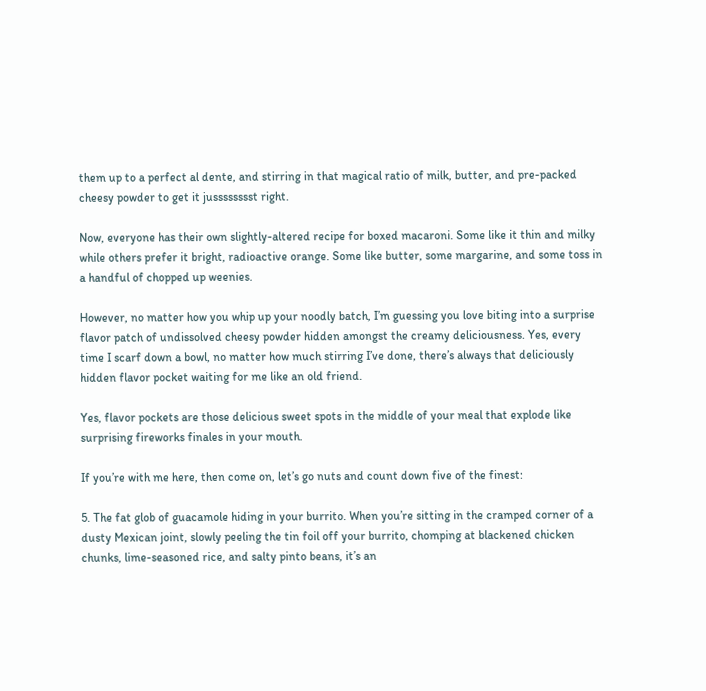them up to a perfect al dente, and stirring in that magical ratio of milk, butter, and pre-packed cheesy powder to get it jusssssssst right.

Now, everyone has their own slightly-altered recipe for boxed macaroni. Some like it thin and milky while others prefer it bright, radioactive orange. Some like butter, some margarine, and some toss in a handful of chopped up weenies.

However, no matter how you whip up your noodly batch, I’m guessing you love biting into a surprise flavor patch of undissolved cheesy powder hidden amongst the creamy deliciousness. Yes, every time I scarf down a bowl, no matter how much stirring I’ve done, there’s always that deliciously hidden flavor pocket waiting for me like an old friend.

Yes, flavor pockets are those delicious sweet spots in the middle of your meal that explode like surprising fireworks finales in your mouth.

If you’re with me here, then come on, let’s go nuts and count down five of the finest:

5. The fat glob of guacamole hiding in your burrito. When you’re sitting in the cramped corner of a dusty Mexican joint, slowly peeling the tin foil off your burrito, chomping at blackened chicken chunks, lime-seasoned rice, and salty pinto beans, it’s an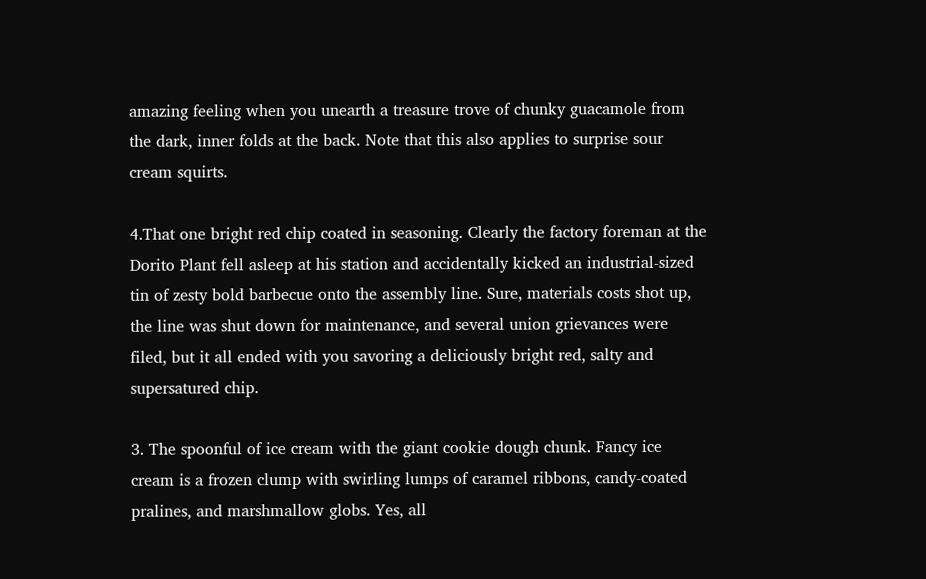amazing feeling when you unearth a treasure trove of chunky guacamole from the dark, inner folds at the back. Note that this also applies to surprise sour cream squirts.

4.That one bright red chip coated in seasoning. Clearly the factory foreman at the Dorito Plant fell asleep at his station and accidentally kicked an industrial-sized tin of zesty bold barbecue onto the assembly line. Sure, materials costs shot up, the line was shut down for maintenance, and several union grievances were filed, but it all ended with you savoring a deliciously bright red, salty and supersatured chip.

3. The spoonful of ice cream with the giant cookie dough chunk. Fancy ice cream is a frozen clump with swirling lumps of caramel ribbons, candy-coated pralines, and marshmallow globs. Yes, all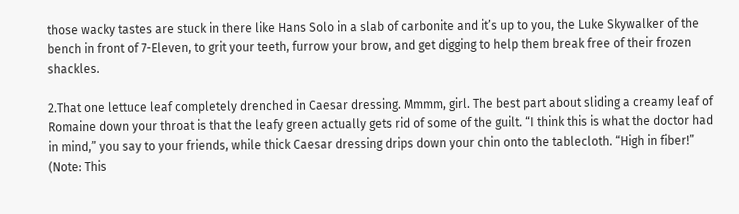those wacky tastes are stuck in there like Hans Solo in a slab of carbonite and it’s up to you, the Luke Skywalker of the bench in front of 7-Eleven, to grit your teeth, furrow your brow, and get digging to help them break free of their frozen shackles.

2.That one lettuce leaf completely drenched in Caesar dressing. Mmmm, girl. The best part about sliding a creamy leaf of Romaine down your throat is that the leafy green actually gets rid of some of the guilt. “I think this is what the doctor had in mind,” you say to your friends, while thick Caesar dressing drips down your chin onto the tablecloth. “High in fiber!” (Note: This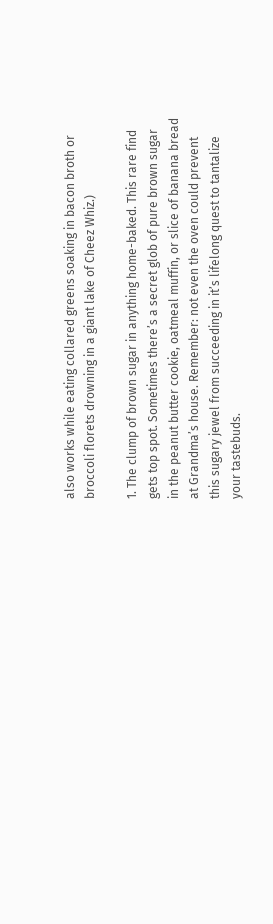also works while eating collared greens soaking in bacon broth or broccoli florets drowning in a giant lake of Cheez Whiz.)

1. The clump of brown sugar in anything home-baked. This rare find gets top spot. Sometimes there’s a secret glob of pure brown sugar in the peanut butter cookie, oatmeal muffin, or slice of banana bread at Grandma’s house. Remember: not even the oven could prevent this sugary jewel from succeeding in it’s lifelong quest to tantalize your tastebuds.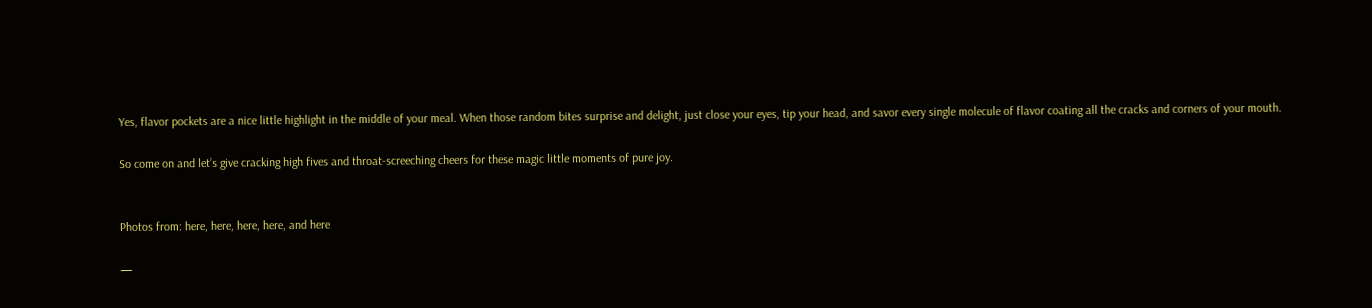Yes, flavor pockets are a nice little highlight in the middle of your meal. When those random bites surprise and delight, just close your eyes, tip your head, and savor every single molecule of flavor coating all the cracks and corners of your mouth.

So come on and let’s give cracking high fives and throat-screeching cheers for these magic little moments of pure joy.


Photos from: here, here, here, here, and here

—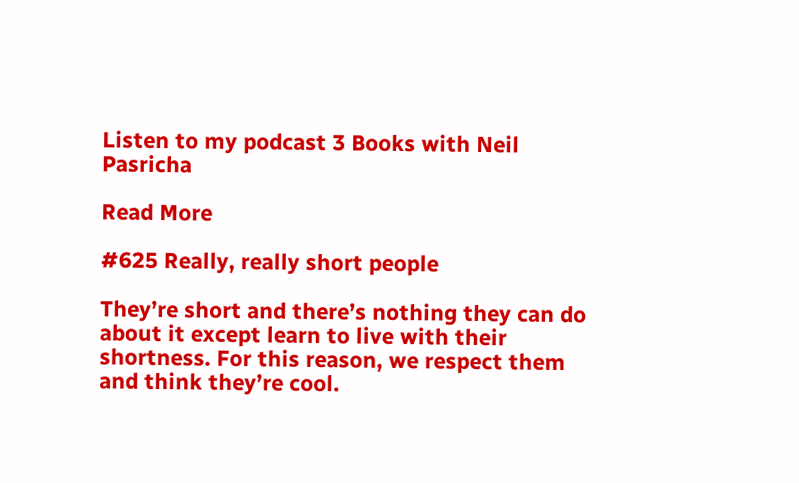Listen to my podcast 3 Books with Neil Pasricha

Read More

#625 Really, really short people

They’re short and there’s nothing they can do about it except learn to live with their shortness. For this reason, we respect them and think they’re cool.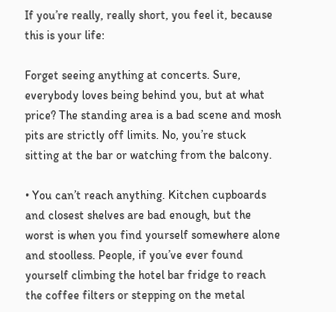If you’re really, really short, you feel it, because this is your life:

Forget seeing anything at concerts. Sure, everybody loves being behind you, but at what price? The standing area is a bad scene and mosh pits are strictly off limits. No, you’re stuck sitting at the bar or watching from the balcony.

• You can’t reach anything. Kitchen cupboards and closest shelves are bad enough, but the worst is when you find yourself somewhere alone and stoolless. People, if you’ve ever found yourself climbing the hotel bar fridge to reach the coffee filters or stepping on the metal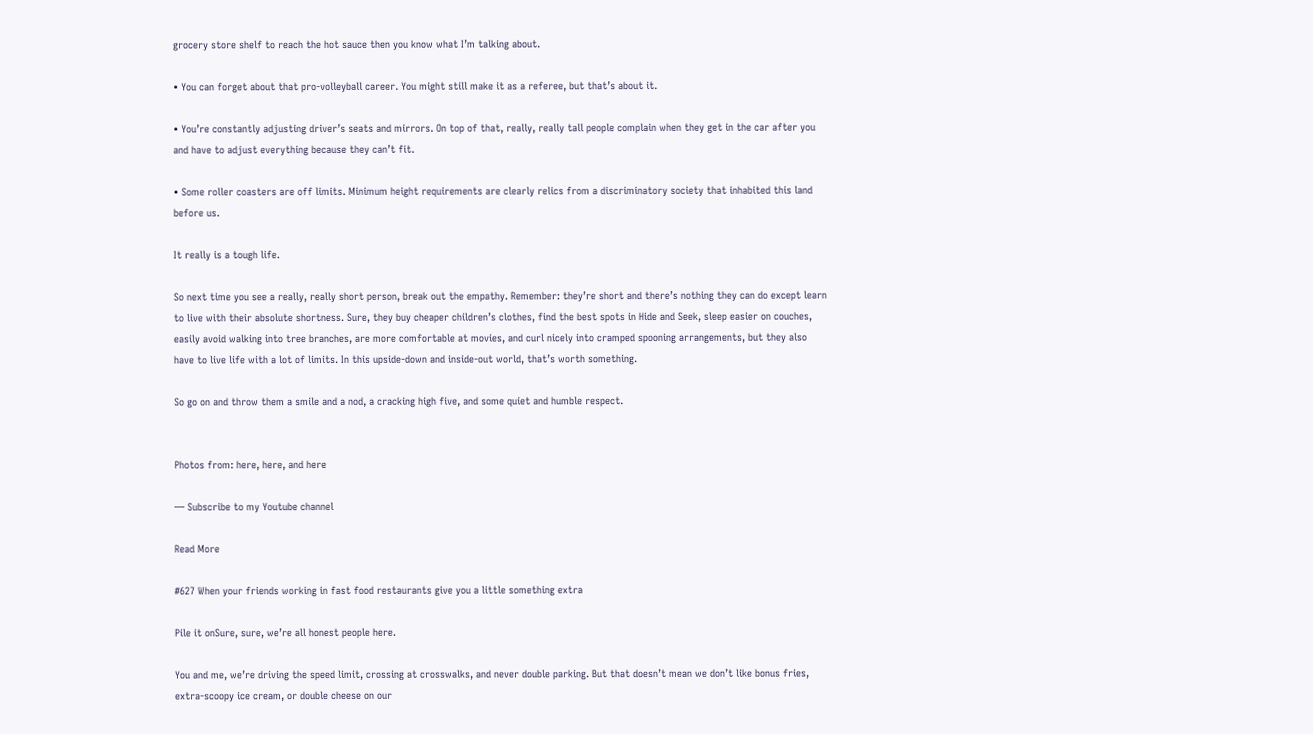grocery store shelf to reach the hot sauce then you know what I’m talking about.

• You can forget about that pro-volleyball career. You might still make it as a referee, but that’s about it.

• You’re constantly adjusting driver’s seats and mirrors. On top of that, really, really tall people complain when they get in the car after you and have to adjust everything because they can’t fit.

• Some roller coasters are off limits. Minimum height requirements are clearly relics from a discriminatory society that inhabited this land before us.

It really is a tough life.

So next time you see a really, really short person, break out the empathy. Remember: they’re short and there’s nothing they can do except learn to live with their absolute shortness. Sure, they buy cheaper children’s clothes, find the best spots in Hide and Seek, sleep easier on couches, easily avoid walking into tree branches, are more comfortable at movies, and curl nicely into cramped spooning arrangements, but they also have to live life with a lot of limits. In this upside-down and inside-out world, that’s worth something.

So go on and throw them a smile and a nod, a cracking high five, and some quiet and humble respect.


Photos from: here, here, and here

— Subscribe to my Youtube channel

Read More

#627 When your friends working in fast food restaurants give you a little something extra

Pile it onSure, sure, we’re all honest people here.

You and me, we’re driving the speed limit, crossing at crosswalks, and never double parking. But that doesn’t mean we don’t like bonus fries, extra-scoopy ice cream, or double cheese on our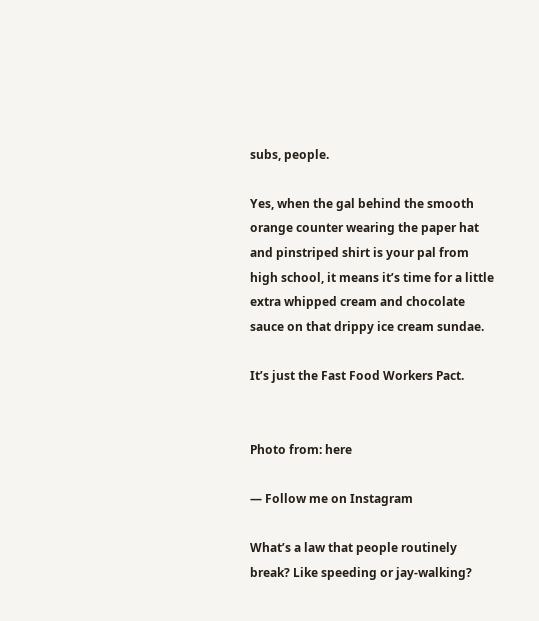subs, people.

Yes, when the gal behind the smooth orange counter wearing the paper hat and pinstriped shirt is your pal from high school, it means it’s time for a little extra whipped cream and chocolate sauce on that drippy ice cream sundae.

It’s just the Fast Food Workers Pact.


Photo from: here

— Follow me on Instagram

What’s a law that people routinely break? Like speeding or jay-walking?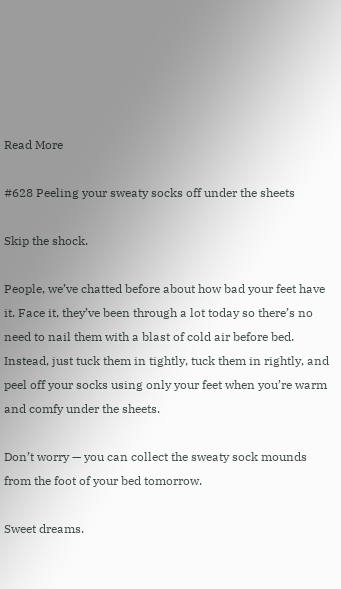Read More

#628 Peeling your sweaty socks off under the sheets

Skip the shock.

People, we’ve chatted before about how bad your feet have it. Face it, they’ve been through a lot today so there’s no need to nail them with a blast of cold air before bed. Instead, just tuck them in tightly, tuck them in rightly, and peel off your socks using only your feet when you’re warm and comfy under the sheets.

Don’t worry — you can collect the sweaty sock mounds from the foot of your bed tomorrow.

Sweet dreams.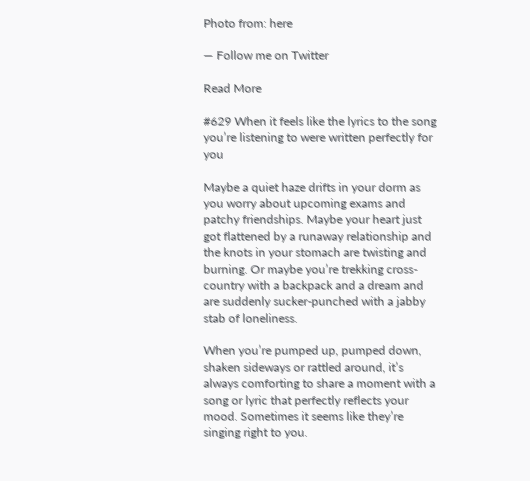Photo from: here

— Follow me on Twitter

Read More

#629 When it feels like the lyrics to the song you’re listening to were written perfectly for you

Maybe a quiet haze drifts in your dorm as you worry about upcoming exams and patchy friendships. Maybe your heart just got flattened by a runaway relationship and the knots in your stomach are twisting and burning. Or maybe you’re trekking cross-country with a backpack and a dream and are suddenly sucker-punched with a jabby stab of loneliness.

When you’re pumped up, pumped down, shaken sideways or rattled around, it’s always comforting to share a moment with a song or lyric that perfectly reflects your mood. Sometimes it seems like they’re singing right to you.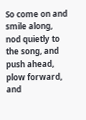So come on and smile along, nod quietly to the song, and push ahead, plow forward, and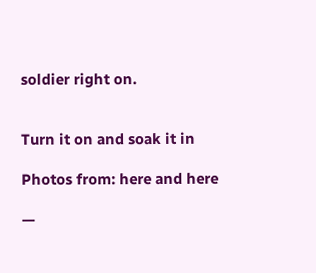soldier right on.


Turn it on and soak it in

Photos from: here and here

—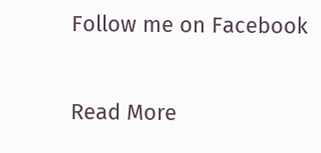Follow me on Facebook

Read More